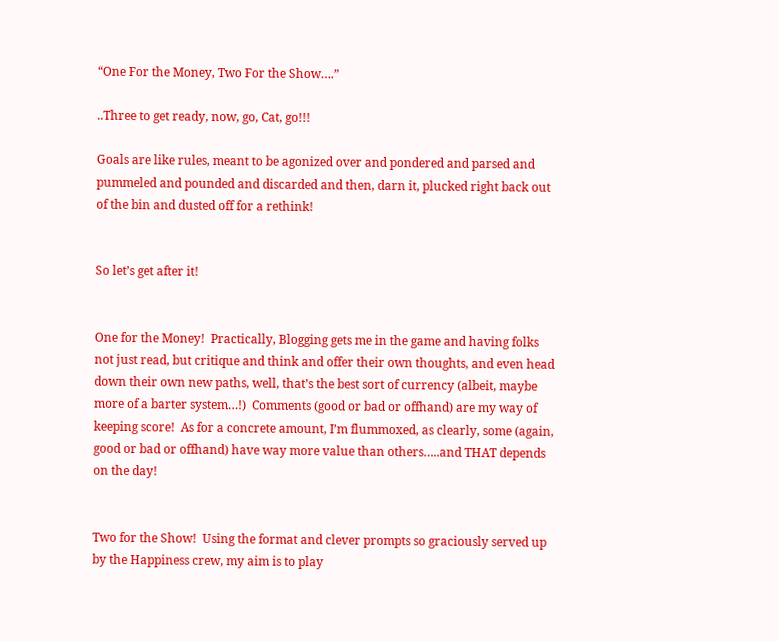“One For the Money, Two For the Show….”

..Three to get ready, now, go, Cat, go!!!

Goals are like rules, meant to be agonized over and pondered and parsed and pummeled and pounded and discarded and then, darn it, plucked right back out of the bin and dusted off for a rethink!


So let’s get after it!


One for the Money!  Practically, Blogging gets me in the game and having folks not just read, but critique and think and offer their own thoughts, and even head down their own new paths, well, that’s the best sort of currency (albeit, maybe more of a barter system…!)  Comments (good or bad or offhand) are my way of keeping score!  As for a concrete amount, I’m flummoxed, as clearly, some (again, good or bad or offhand) have way more value than others…..and THAT depends on the day!


Two for the Show!  Using the format and clever prompts so graciously served up by the Happiness crew, my aim is to play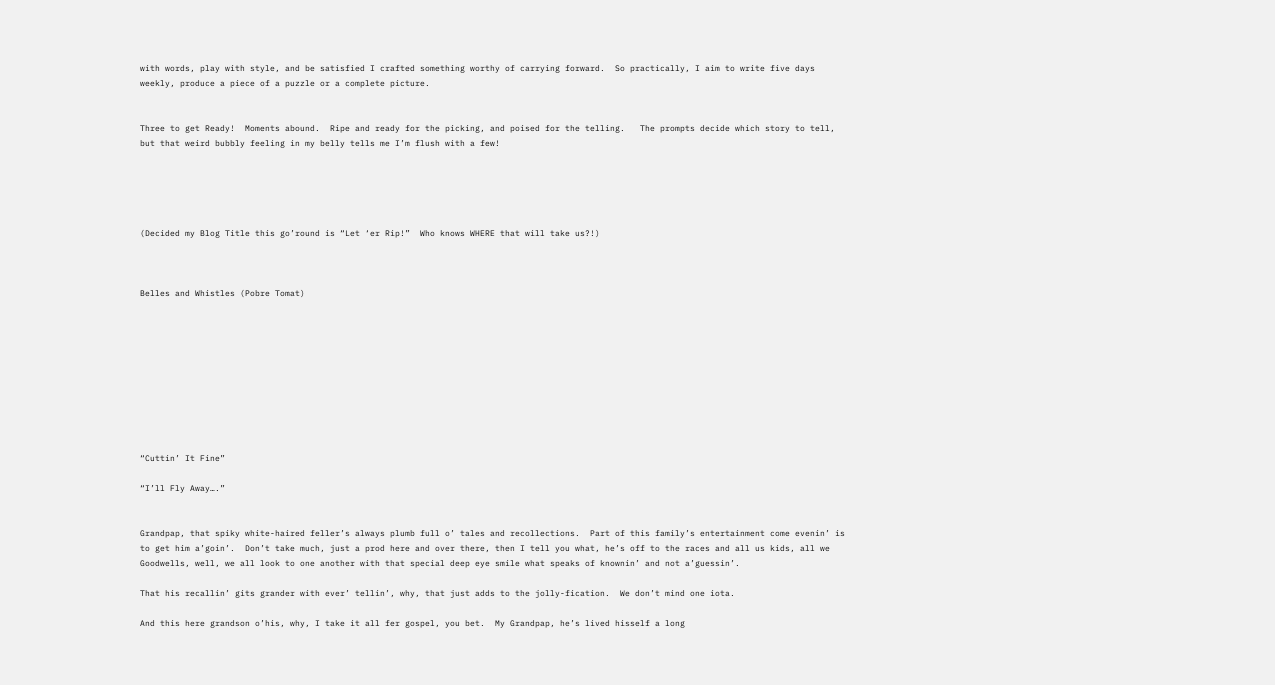with words, play with style, and be satisfied I crafted something worthy of carrying forward.  So practically, I aim to write five days weekly, produce a piece of a puzzle or a complete picture.


Three to get Ready!  Moments abound.  Ripe and ready for the picking, and poised for the telling.   The prompts decide which story to tell, but that weird bubbly feeling in my belly tells me I’m flush with a few!





(Decided my Blog Title this go’round is “Let ‘er Rip!”  Who knows WHERE that will take us?!)



Belles and Whistles (Pobre Tomat)










“Cuttin’ It Fine”

“I’ll Fly Away….”


Grandpap, that spiky white-haired feller’s always plumb full o’ tales and recollections.  Part of this family’s entertainment come evenin’ is to get him a’goin’.  Don’t take much, just a prod here and over there, then I tell you what, he’s off to the races and all us kids, all we Goodwells, well, we all look to one another with that special deep eye smile what speaks of knownin’ and not a’guessin’.

That his recallin’ gits grander with ever’ tellin’, why, that just adds to the jolly-fication.  We don’t mind one iota.

And this here grandson o’his, why, I take it all fer gospel, you bet.  My Grandpap, he’s lived hisself a long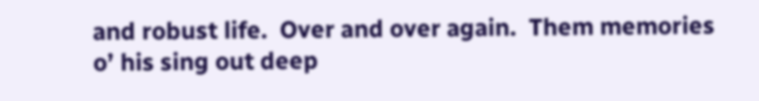and robust life.  Over and over again.  Them memories o’ his sing out deep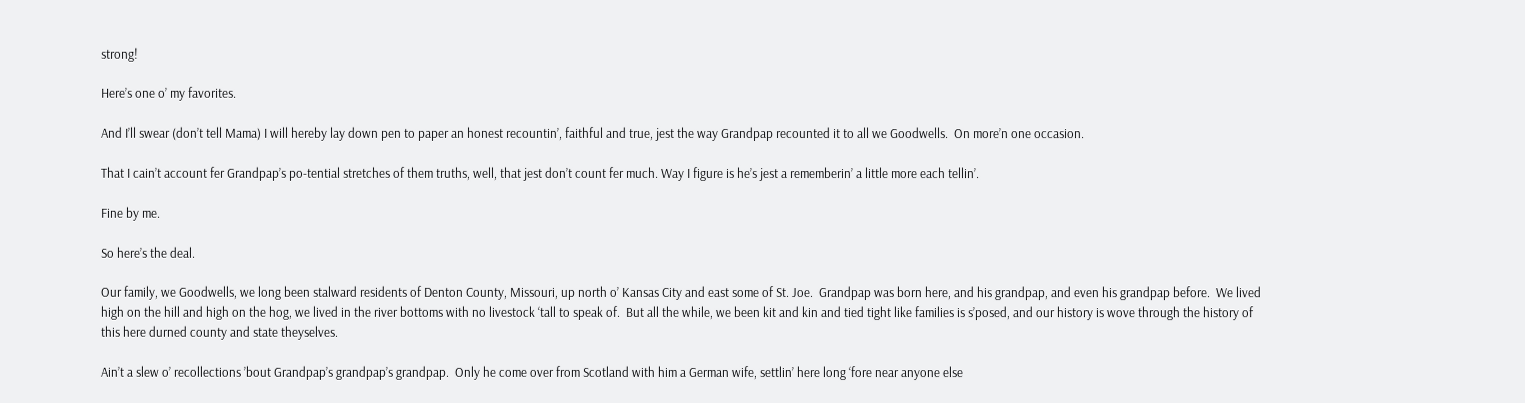strong!

Here’s one o’ my favorites.

And I’ll swear (don’t tell Mama) I will hereby lay down pen to paper an honest recountin’, faithful and true, jest the way Grandpap recounted it to all we Goodwells.  On more’n one occasion.

That I cain’t account fer Grandpap’s po-tential stretches of them truths, well, that jest don’t count fer much. Way I figure is he’s jest a rememberin’ a little more each tellin’.

Fine by me.

So here’s the deal.

Our family, we Goodwells, we long been stalward residents of Denton County, Missouri, up north o’ Kansas City and east some of St. Joe.  Grandpap was born here, and his grandpap, and even his grandpap before.  We lived high on the hill and high on the hog, we lived in the river bottoms with no livestock ‘tall to speak of.  But all the while, we been kit and kin and tied tight like families is s’posed, and our history is wove through the history of this here durned county and state theyselves.

Ain’t a slew o’ recollections ’bout Grandpap’s grandpap’s grandpap.  Only he come over from Scotland with him a German wife, settlin’ here long ‘fore near anyone else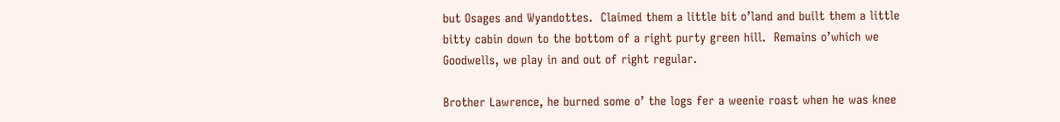but Osages and Wyandottes.  Claimed them a little bit o’land and built them a little bitty cabin down to the bottom of a right purty green hill.  Remains o’which we Goodwells, we play in and out of right regular.

Brother Lawrence, he burned some o’ the logs fer a weenie roast when he was knee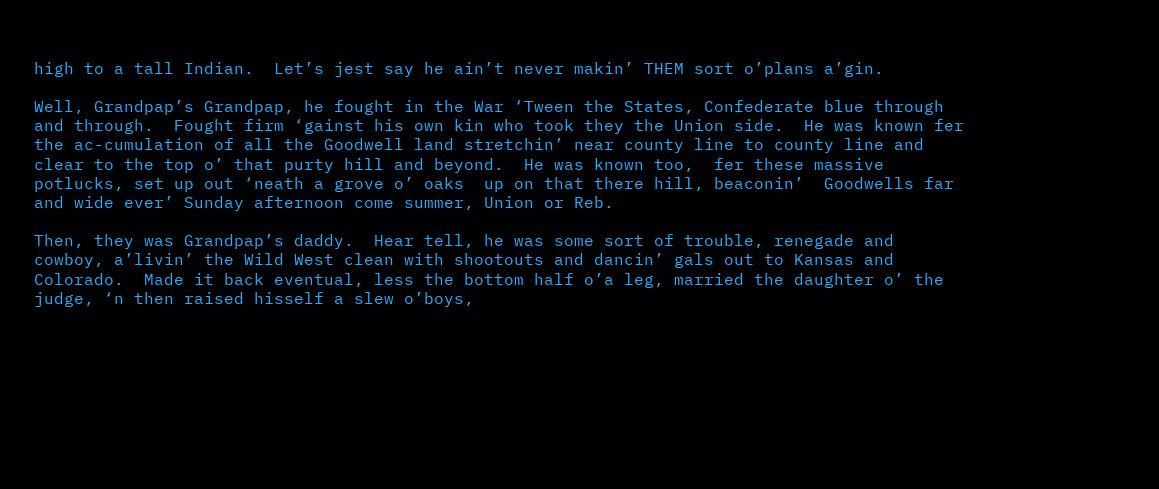high to a tall Indian.  Let’s jest say he ain’t never makin’ THEM sort o’plans a’gin.

Well, Grandpap’s Grandpap, he fought in the War ‘Tween the States, Confederate blue through and through.  Fought firm ‘gainst his own kin who took they the Union side.  He was known fer the ac-cumulation of all the Goodwell land stretchin’ near county line to county line and clear to the top o’ that purty hill and beyond.  He was known too,  fer these massive potlucks, set up out ‘neath a grove o’ oaks  up on that there hill, beaconin’  Goodwells far and wide ever’ Sunday afternoon come summer, Union or Reb.

Then, they was Grandpap’s daddy.  Hear tell, he was some sort of trouble, renegade and cowboy, a’livin’ the Wild West clean with shootouts and dancin’ gals out to Kansas and Colorado.  Made it back eventual, less the bottom half o’a leg, married the daughter o’ the judge, ‘n then raised hisself a slew o’boys,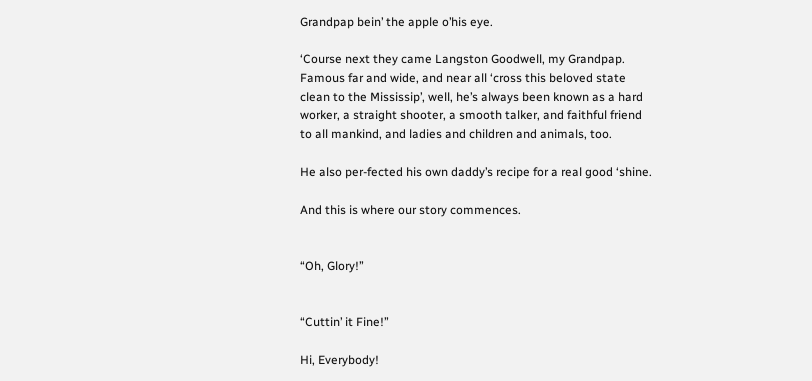Grandpap bein’ the apple o’his eye.

‘Course next they came Langston Goodwell, my Grandpap.  Famous far and wide, and near all ‘cross this beloved state clean to the Mississip’, well, he’s always been known as a hard worker, a straight shooter, a smooth talker, and faithful friend to all mankind, and ladies and children and animals, too.

He also per-fected his own daddy’s recipe for a real good ‘shine.

And this is where our story commences.


“Oh, Glory!”


“Cuttin’ it Fine!”

Hi, Everybody!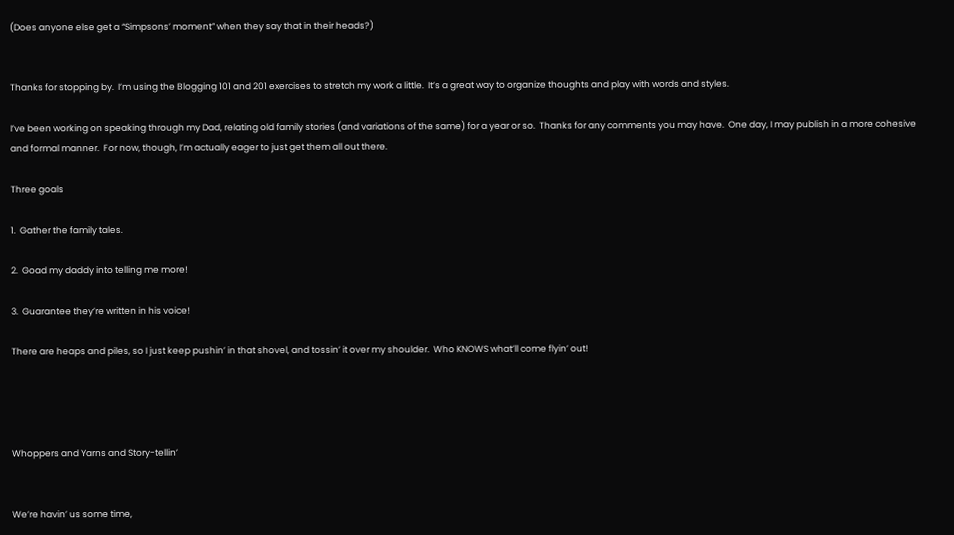(Does anyone else get a “Simpsons’ moment” when they say that in their heads?)


Thanks for stopping by.  I’m using the Blogging 101 and 201 exercises to stretch my work a little.  It’s a great way to organize thoughts and play with words and styles.

I’ve been working on speaking through my Dad, relating old family stories (and variations of the same) for a year or so.  Thanks for any comments you may have.  One day, I may publish in a more cohesive and formal manner.  For now, though, I’m actually eager to just get them all out there.

Three goals

1.  Gather the family tales.

2.  Goad my daddy into telling me more!

3.  Guarantee they’re written in his voice!

There are heaps and piles, so I just keep pushin’ in that shovel, and tossin’ it over my shoulder.  Who KNOWS what’ll come flyin’ out!




Whoppers and Yarns and Story-tellin’


We’re havin’ us some time,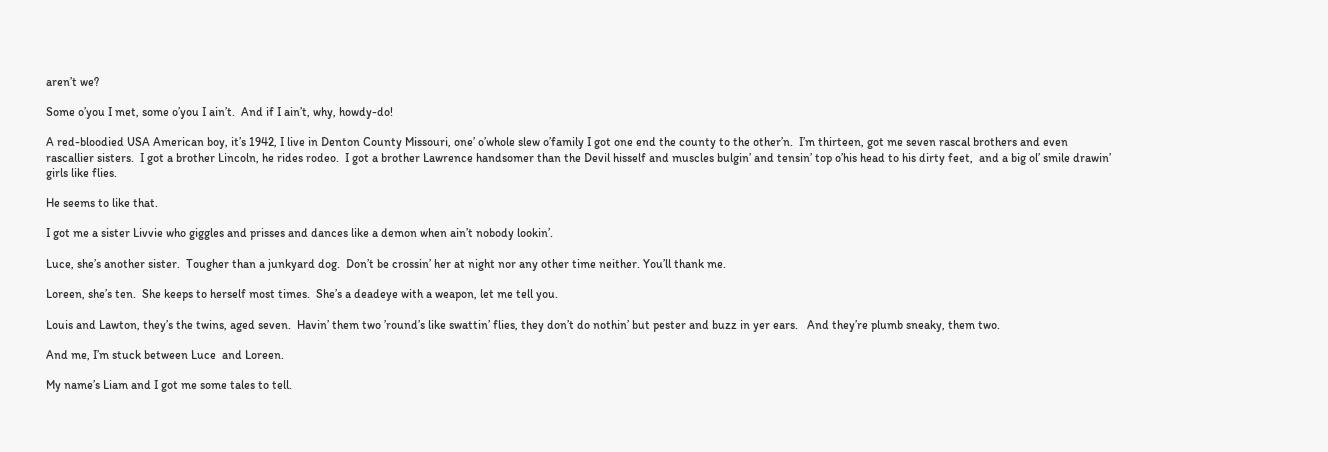aren’t we?

Some o’you I met, some o’you I ain’t.  And if I ain’t, why, howdy-do!

A red-bloodied USA American boy, it’s 1942, I live in Denton County Missouri, one’ o’whole slew o’family I got one end the county to the other’n.  I’m thirteen, got me seven rascal brothers and even rascallier sisters.  I got a brother Lincoln, he rides rodeo.  I got a brother Lawrence handsomer than the Devil hisself and muscles bulgin’ and tensin’ top o’his head to his dirty feet,  and a big ol’ smile drawin’ girls like flies.

He seems to like that.

I got me a sister Livvie who giggles and prisses and dances like a demon when ain’t nobody lookin’.

Luce, she’s another sister.  Tougher than a junkyard dog.  Don’t be crossin’ her at night nor any other time neither. You’ll thank me.

Loreen, she’s ten.  She keeps to herself most times.  She’s a deadeye with a weapon, let me tell you.

Louis and Lawton, they’s the twins, aged seven.  Havin’ them two ’round’s like swattin’ flies, they don’t do nothin’ but pester and buzz in yer ears.   And they’re plumb sneaky, them two.

And me, I’m stuck between Luce  and Loreen.

My name’s Liam and I got me some tales to tell.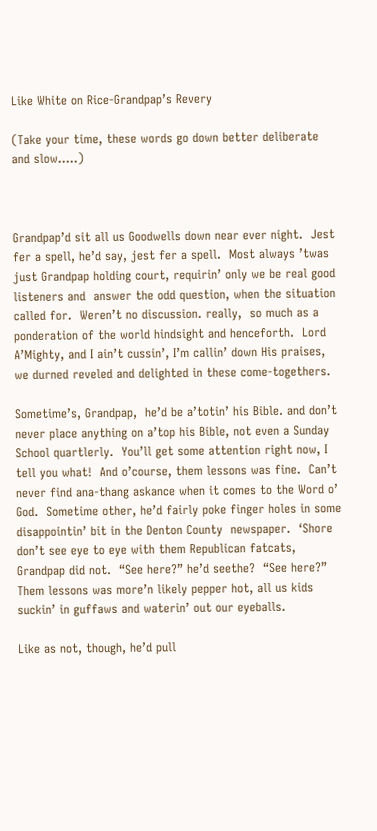Like White on Rice-Grandpap’s Revery

(Take your time, these words go down better deliberate and slow…..)



Grandpap’d sit all us Goodwells down near ever night.  Jest fer a spell, he’d say, jest fer a spell.  Most always ’twas just Grandpap holding court, requirin’ only we be real good listeners and  answer the odd question, when the situation called for.  Weren’t no discussion. really,  so much as a ponderation of the world hindsight and henceforth.  Lord A’Mighty, and I ain’t cussin’, I’m callin’ down His praises, we durned reveled and delighted in these come-togethers.

Sometime’s, Grandpap,  he’d be a’totin’ his Bible. and don’t never place anything on a’top his Bible, not even a Sunday School quartlerly.  You’ll get some attention right now, I tell you what!  And o’course, them lessons was fine.  Can’t never find ana-thang askance when it comes to the Word o’ God.  Sometime other, he’d fairly poke finger holes in some disappointin’ bit in the Denton County  newspaper.  ‘Shore don’t see eye to eye with them Republican fatcats, Grandpap did not.  “See here?” he’d seethe?  “See here?”  Them lessons was more’n likely pepper hot, all us kids suckin’ in guffaws and waterin’ out our eyeballs.

Like as not, though, he’d pull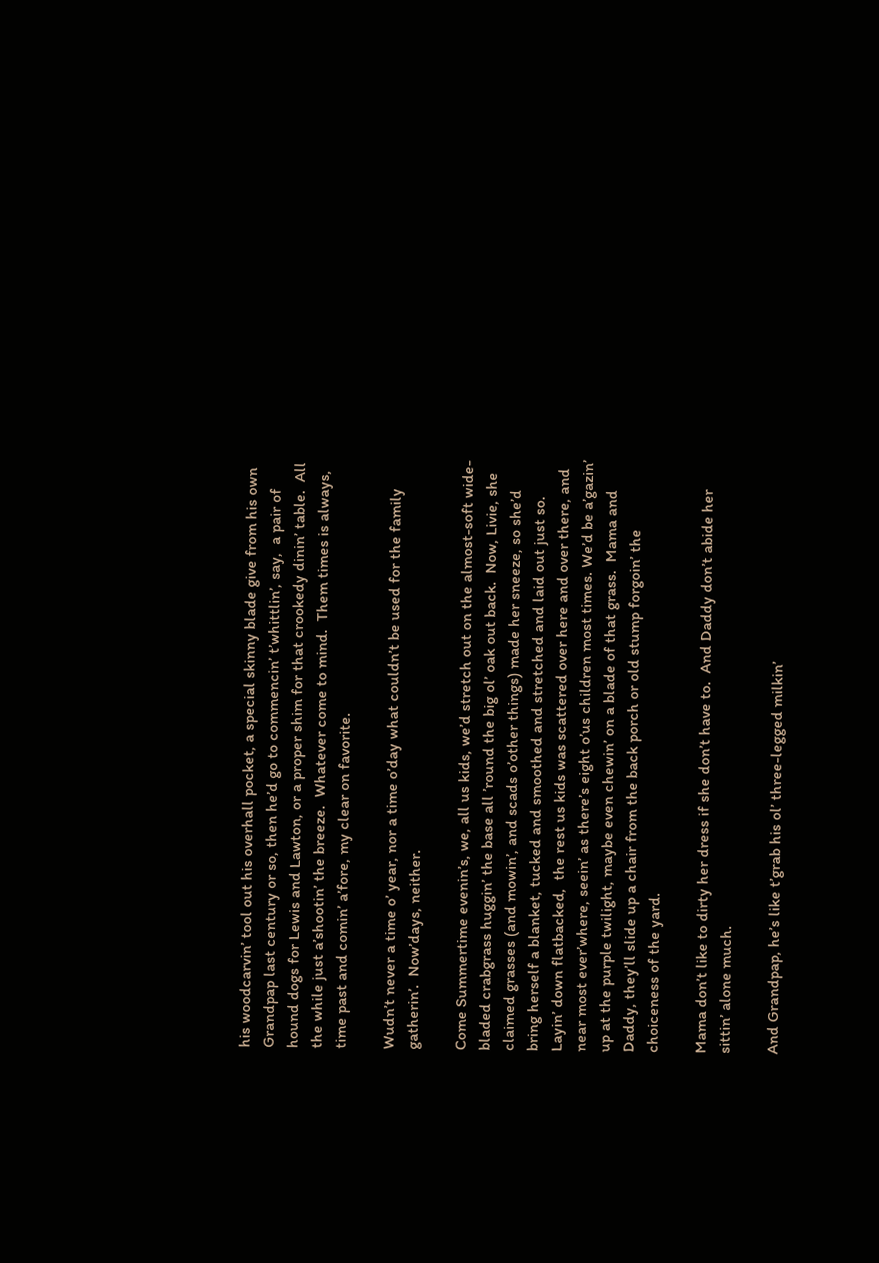his woodcarvin’ tool out his overhall pocket, a special skinny blade give from his own Grandpap last century or so, then he’d go to commencin’ t’whittlin’, say,  a pair of hound dogs for Lewis and Lawton, or a proper shim for that crookedy dinin’ table.  All the while just a’shootin’ the breeze.  Whatever come to mind.  Them times is always, time past and comin’ a’fore, my clear on favorite.

Wudn’t never a time o’ year, nor a time o’day what couldn’t be used for the family gatherin’.  Now’days, neither.

Come Summertime evenin’s, we, all us kids, we’d stretch out on the almost-soft wide-bladed crabgrass huggin’ the base all ’round the big ol’ oak out back.  Now, Livie, she claimed grasses (and mowin’, and scads o’other things) made her sneeze, so she’d bring herself a blanket, tucked and smoothed and stretched and laid out just so.  Layin’ down flatbacked,  the rest us kids was scattered over here and over there, and near most ever’where, seein’ as there’s eight o’us children most times. We’d be a’gazin’ up at the purple twilight, maybe even chewin’ on a blade of that grass.  Mama and Daddy, they’ll slide up a chair from the back porch or old stump forgoin’ the choiceness of the yard.

Mama don’t like to dirty her dress if she don’t have to.  And Daddy don’t abide her sittin’ alone much.

And Grandpap, he’s like t’grab his ol’ three-legged milkin’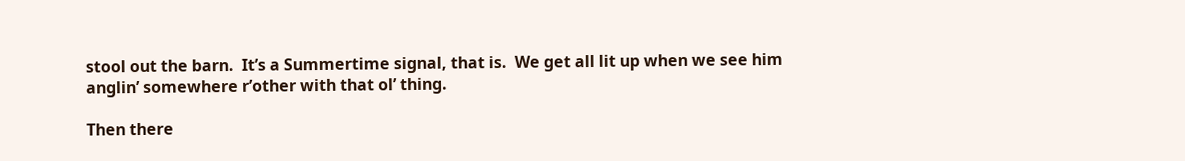stool out the barn.  It’s a Summertime signal, that is.  We get all lit up when we see him anglin’ somewhere r’other with that ol’ thing.

Then there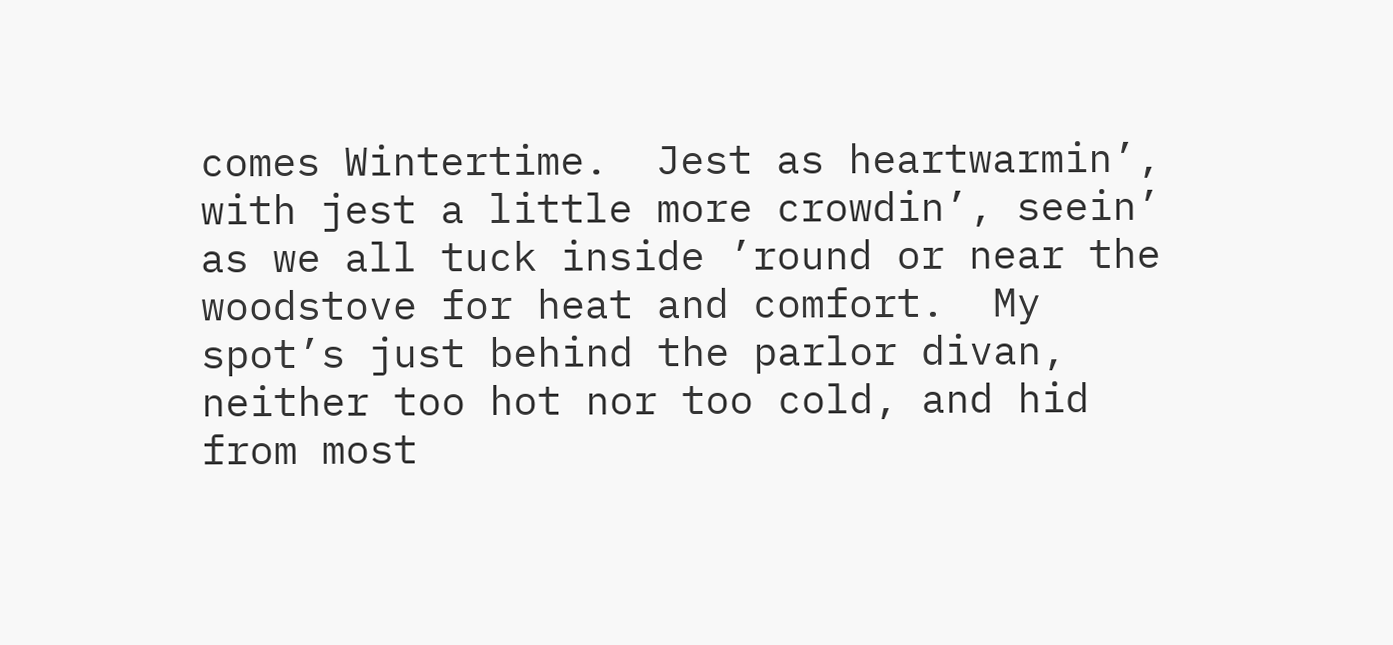comes Wintertime.  Jest as heartwarmin’, with jest a little more crowdin’, seein’ as we all tuck inside ’round or near the woodstove for heat and comfort.  My spot’s just behind the parlor divan, neither too hot nor too cold, and hid from most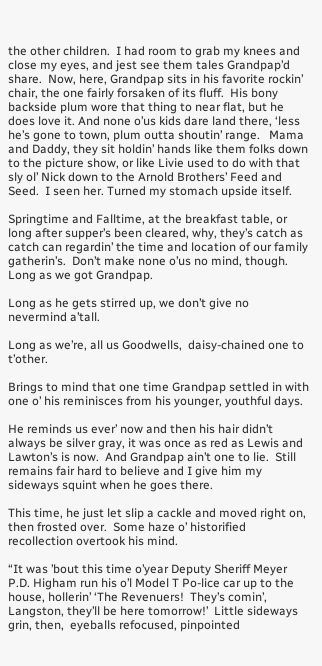the other children.  I had room to grab my knees and close my eyes, and jest see them tales Grandpap’d share.  Now, here, Grandpap sits in his favorite rockin’ chair, the one fairly forsaken of its fluff.  His bony backside plum wore that thing to near flat, but he does love it. And none o’us kids dare land there, ‘less he’s gone to town, plum outta shoutin’ range.   Mama and Daddy, they sit holdin’ hands like them folks down to the picture show, or like Livie used to do with that sly ol’ Nick down to the Arnold Brothers’ Feed and Seed.  I seen her. Turned my stomach upside itself.

Springtime and Falltime, at the breakfast table, or long after supper’s been cleared, why, they’s catch as catch can regardin’ the time and location of our family gatherin’s.  Don’t make none o’us no mind, though.  Long as we got Grandpap.

Long as he gets stirred up, we don’t give no nevermind a’tall.

Long as we’re, all us Goodwells,  daisy-chained one to t’other.

Brings to mind that one time Grandpap settled in with one o’ his reminisces from his younger, youthful days.

He reminds us ever’ now and then his hair didn’t always be silver gray, it was once as red as Lewis and Lawton’s is now.  And Grandpap ain’t one to lie.  Still remains fair hard to believe and I give him my sideways squint when he goes there.

This time, he just let slip a cackle and moved right on, then frosted over.  Some haze o’ historified recollection overtook his mind.

“It was ’bout this time o’year Deputy Sheriff Meyer P.D. Higham run his o’l Model T Po-lice car up to the house, hollerin’ ‘The Revenuers!  They’s comin’,  Langston, they’ll be here tomorrow!’  Little sideways grin, then,  eyeballs refocused, pinpointed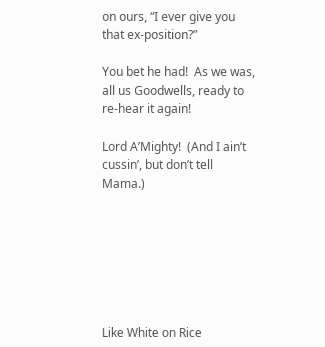on ours, “I ever give you that ex-position?”

You bet he had!  As we was, all us Goodwells, ready to re-hear it again!

Lord A’Mighty!  (And I ain’t cussin’, but don’t tell Mama.)







Like White on Rice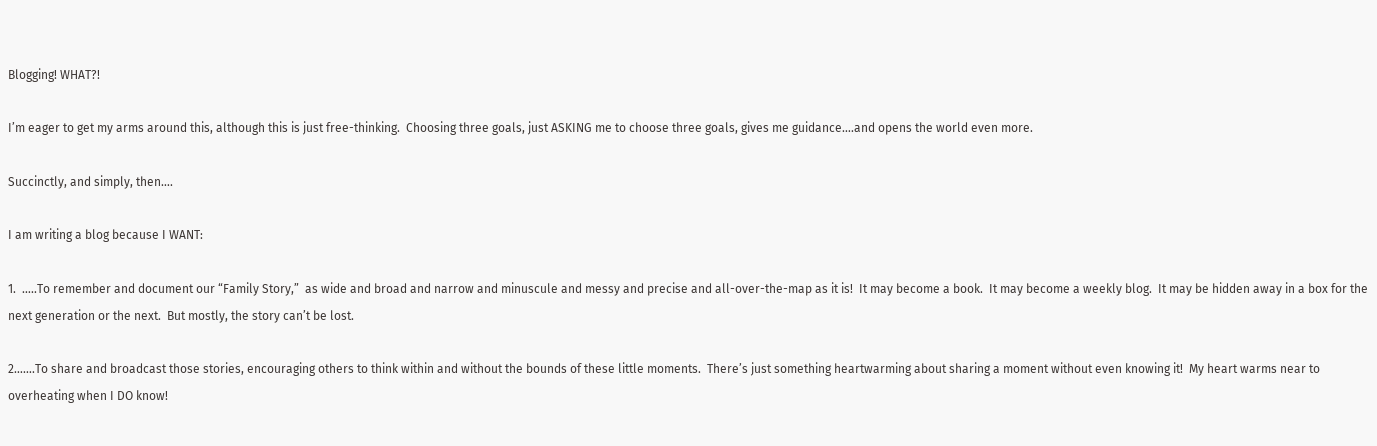Blogging! WHAT?!

I’m eager to get my arms around this, although this is just free-thinking.  Choosing three goals, just ASKING me to choose three goals, gives me guidance….and opens the world even more.

Succinctly, and simply, then….

I am writing a blog because I WANT:

1.  …..To remember and document our “Family Story,”  as wide and broad and narrow and minuscule and messy and precise and all-over-the-map as it is!  It may become a book.  It may become a weekly blog.  It may be hidden away in a box for the next generation or the next.  But mostly, the story can’t be lost.

2…….To share and broadcast those stories, encouraging others to think within and without the bounds of these little moments.  There’s just something heartwarming about sharing a moment without even knowing it!  My heart warms near to overheating when I DO know!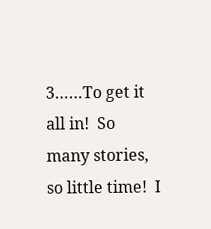3……To get it all in!  So many stories, so little time!  I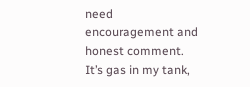need encouragement and honest comment.  It’s gas in my tank,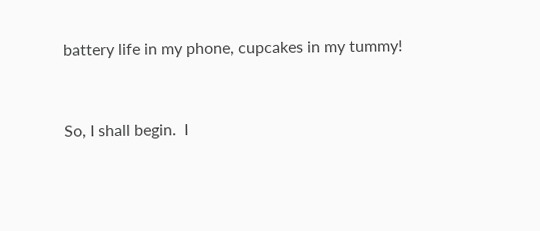battery life in my phone, cupcakes in my tummy!


So, I shall begin.  I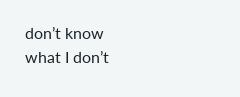don’t know what I don’t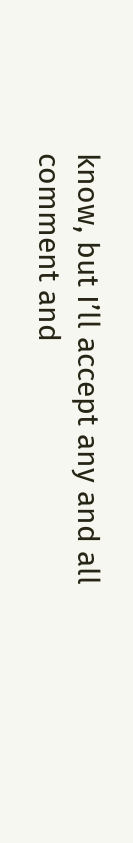know, but I’ll accept any and all comment and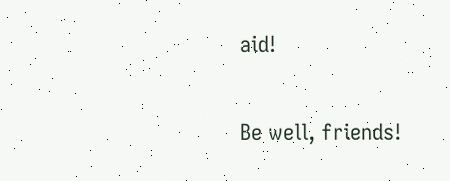aid!

Be well, friends!